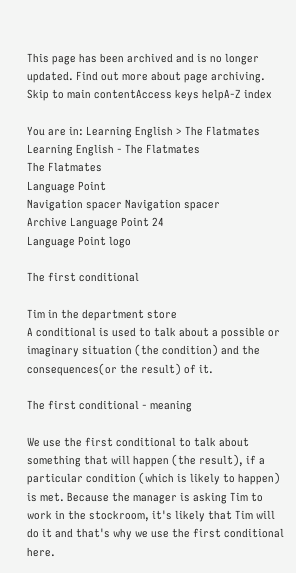This page has been archived and is no longer updated. Find out more about page archiving.
Skip to main contentAccess keys helpA-Z index

You are in: Learning English > The Flatmates
Learning English - The Flatmates
The Flatmates
Language Point
Navigation spacer Navigation spacer
Archive Language Point 24
Language Point logo

The first conditional

Tim in the department store
A conditional is used to talk about a possible or imaginary situation (the condition) and the consequences(or the result) of it.

The first conditional - meaning

We use the first conditional to talk about something that will happen (the result), if a particular condition (which is likely to happen) is met. Because the manager is asking Tim to work in the stockroom, it's likely that Tim will do it and that's why we use the first conditional here.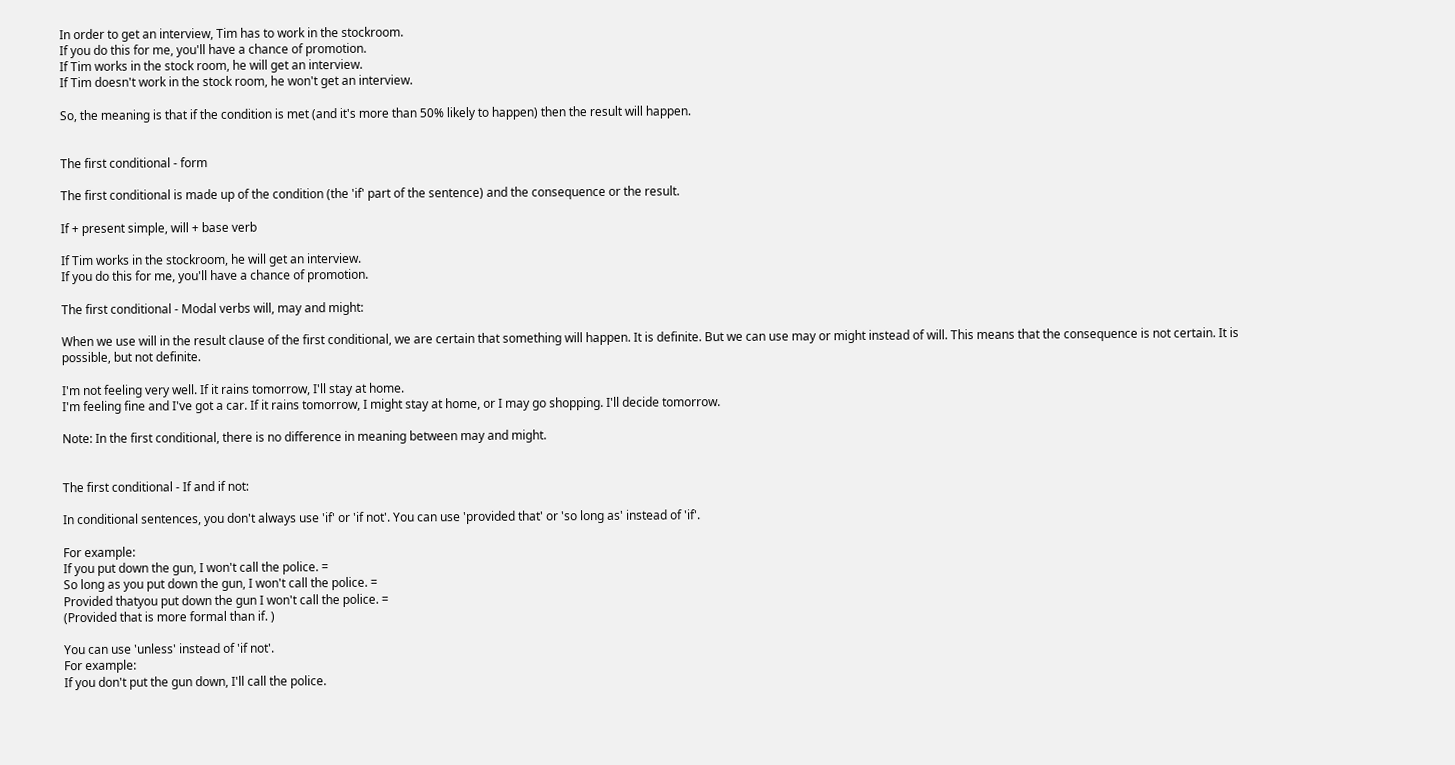In order to get an interview, Tim has to work in the stockroom.
If you do this for me, you'll have a chance of promotion.
If Tim works in the stock room, he will get an interview.
If Tim doesn't work in the stock room, he won't get an interview.

So, the meaning is that if the condition is met (and it's more than 50% likely to happen) then the result will happen.


The first conditional - form

The first conditional is made up of the condition (the 'if' part of the sentence) and the consequence or the result.

If + present simple, will + base verb

If Tim works in the stockroom, he will get an interview.
If you do this for me, you'll have a chance of promotion.

The first conditional - Modal verbs will, may and might:

When we use will in the result clause of the first conditional, we are certain that something will happen. It is definite. But we can use may or might instead of will. This means that the consequence is not certain. It is possible, but not definite.

I'm not feeling very well. If it rains tomorrow, I'll stay at home.
I'm feeling fine and I've got a car. If it rains tomorrow, I might stay at home, or I may go shopping. I'll decide tomorrow.

Note: In the first conditional, there is no difference in meaning between may and might.


The first conditional - If and if not:

In conditional sentences, you don't always use 'if' or 'if not'. You can use 'provided that' or 'so long as' instead of 'if'.

For example:
If you put down the gun, I won't call the police. =
So long as you put down the gun, I won't call the police. =
Provided thatyou put down the gun I won't call the police. =
(Provided that is more formal than if. )

You can use 'unless' instead of 'if not'.
For example:
If you don't put the gun down, I'll call the police.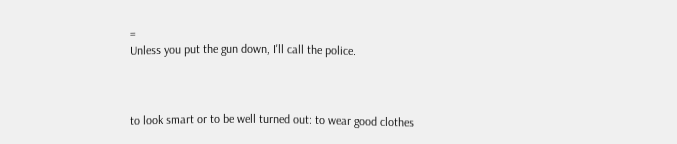=
Unless you put the gun down, I'll call the police.



to look smart or to be well turned out: to wear good clothes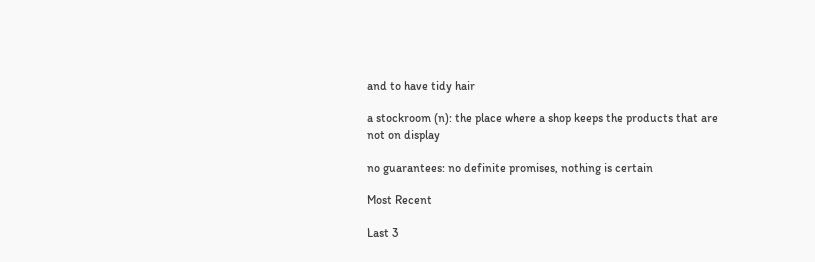and to have tidy hair

a stockroom (n): the place where a shop keeps the products that are not on display

no guarantees: no definite promises, nothing is certain

Most Recent

Last 3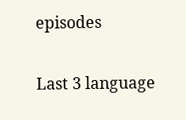episodes


Last 3 language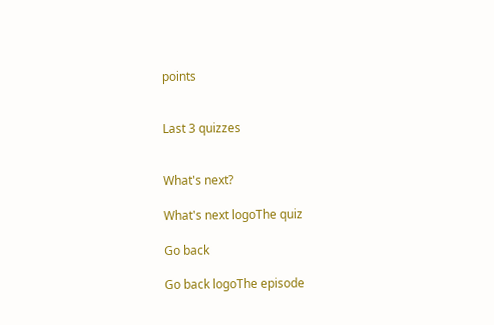points


Last 3 quizzes


What's next?

What's next logoThe quiz

Go back

Go back logoThe episode